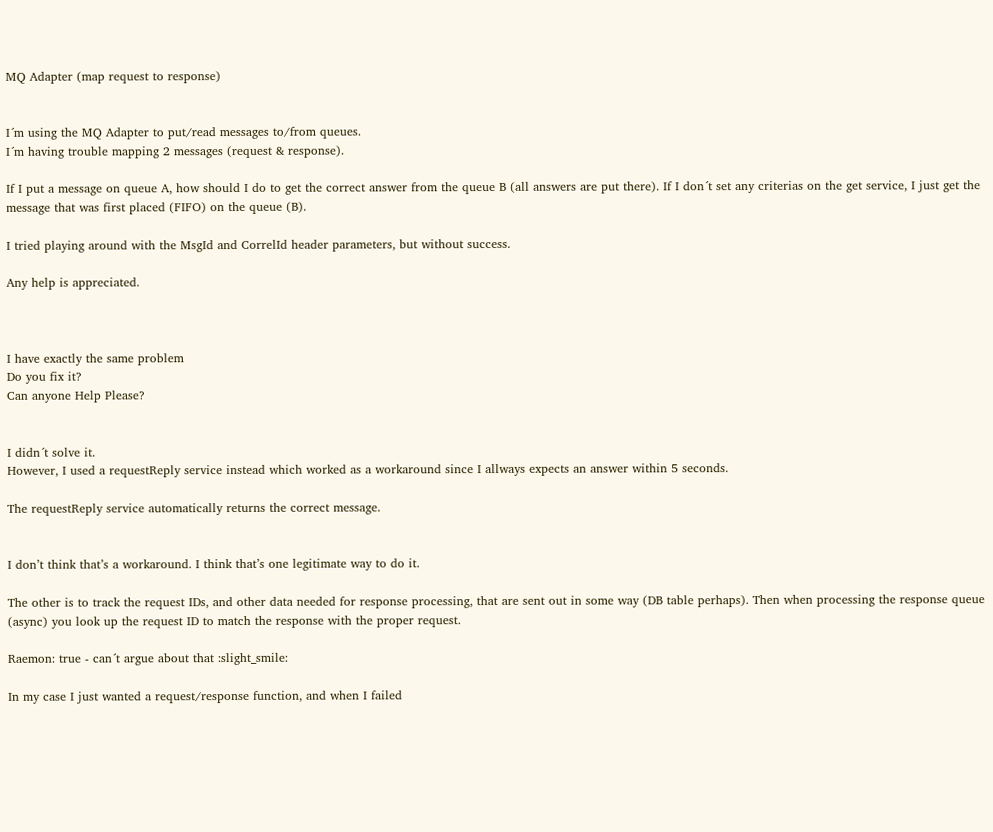MQ Adapter (map request to response)


I´m using the MQ Adapter to put/read messages to/from queues.
I´m having trouble mapping 2 messages (request & response).

If I put a message on queue A, how should I do to get the correct answer from the queue B (all answers are put there). If I don´t set any criterias on the get service, I just get the message that was first placed (FIFO) on the queue (B).

I tried playing around with the MsgId and CorrelId header parameters, but without success.

Any help is appreciated.



I have exactly the same problem
Do you fix it?
Can anyone Help Please?


I didn´t solve it.
However, I used a requestReply service instead which worked as a workaround since I allways expects an answer within 5 seconds.

The requestReply service automatically returns the correct message.


I don’t think that’s a workaround. I think that’s one legitimate way to do it.

The other is to track the request IDs, and other data needed for response processing, that are sent out in some way (DB table perhaps). Then when processing the response queue (async) you look up the request ID to match the response with the proper request.

Raemon: true - can´t argue about that :slight_smile:

In my case I just wanted a request/response function, and when I failed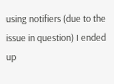using notifiers (due to the issue in question) I ended up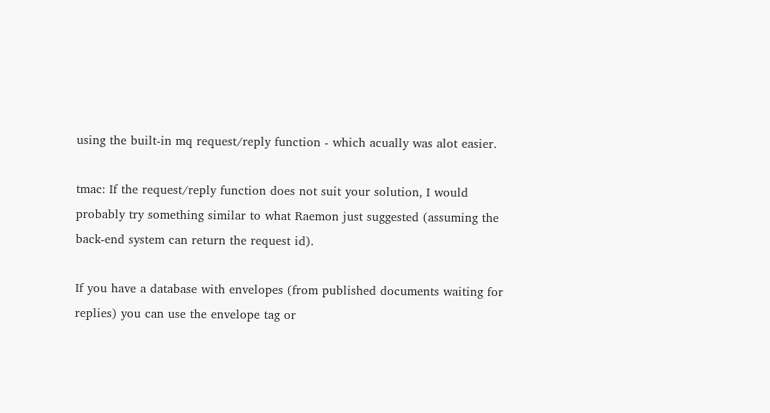using the built-in mq request/reply function - which acually was alot easier.

tmac: If the request/reply function does not suit your solution, I would probably try something similar to what Raemon just suggested (assuming the back-end system can return the request id).

If you have a database with envelopes (from published documents waiting for replies) you can use the envelope tag or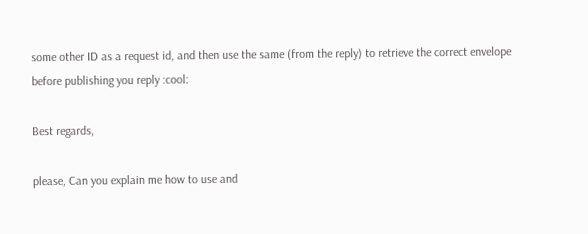some other ID as a request id, and then use the same (from the reply) to retrieve the correct envelope before publishing you reply :cool:

Best regards,

please, Can you explain me how to use and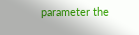parameter the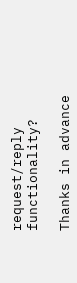request/reply functionality?

Thanks in advance